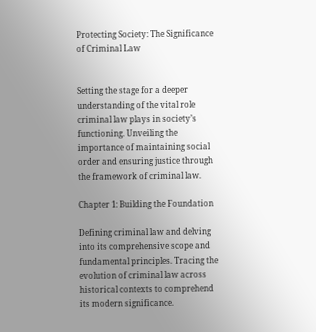Protecting Society: The Significance of Criminal Law


Setting the stage for a deeper understanding of the vital role criminal law plays in society’s functioning. Unveiling the importance of maintaining social order and ensuring justice through the framework of criminal law.

Chapter 1: Building the Foundation

Defining criminal law and delving into its comprehensive scope and fundamental principles. Tracing the evolution of criminal law across historical contexts to comprehend its modern significance.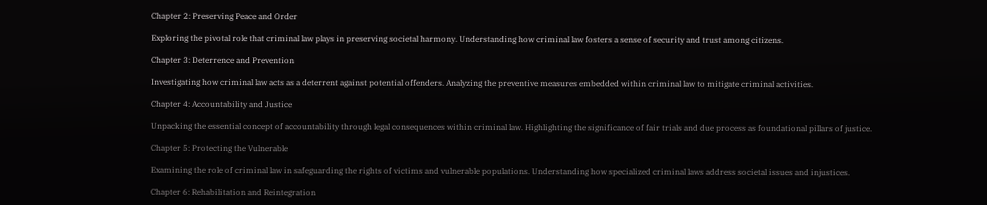Chapter 2: Preserving Peace and Order

Exploring the pivotal role that criminal law plays in preserving societal harmony. Understanding how criminal law fosters a sense of security and trust among citizens.

Chapter 3: Deterrence and Prevention

Investigating how criminal law acts as a deterrent against potential offenders. Analyzing the preventive measures embedded within criminal law to mitigate criminal activities.

Chapter 4: Accountability and Justice

Unpacking the essential concept of accountability through legal consequences within criminal law. Highlighting the significance of fair trials and due process as foundational pillars of justice.

Chapter 5: Protecting the Vulnerable

Examining the role of criminal law in safeguarding the rights of victims and vulnerable populations. Understanding how specialized criminal laws address societal issues and injustices.

Chapter 6: Rehabilitation and Reintegration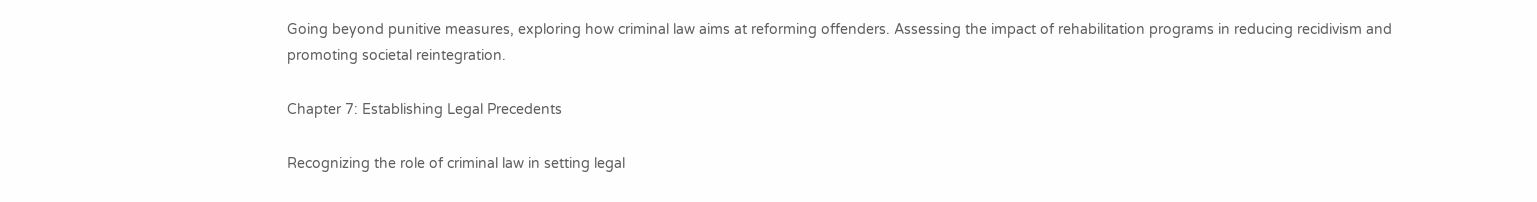Going beyond punitive measures, exploring how criminal law aims at reforming offenders. Assessing the impact of rehabilitation programs in reducing recidivism and promoting societal reintegration.

Chapter 7: Establishing Legal Precedents

Recognizing the role of criminal law in setting legal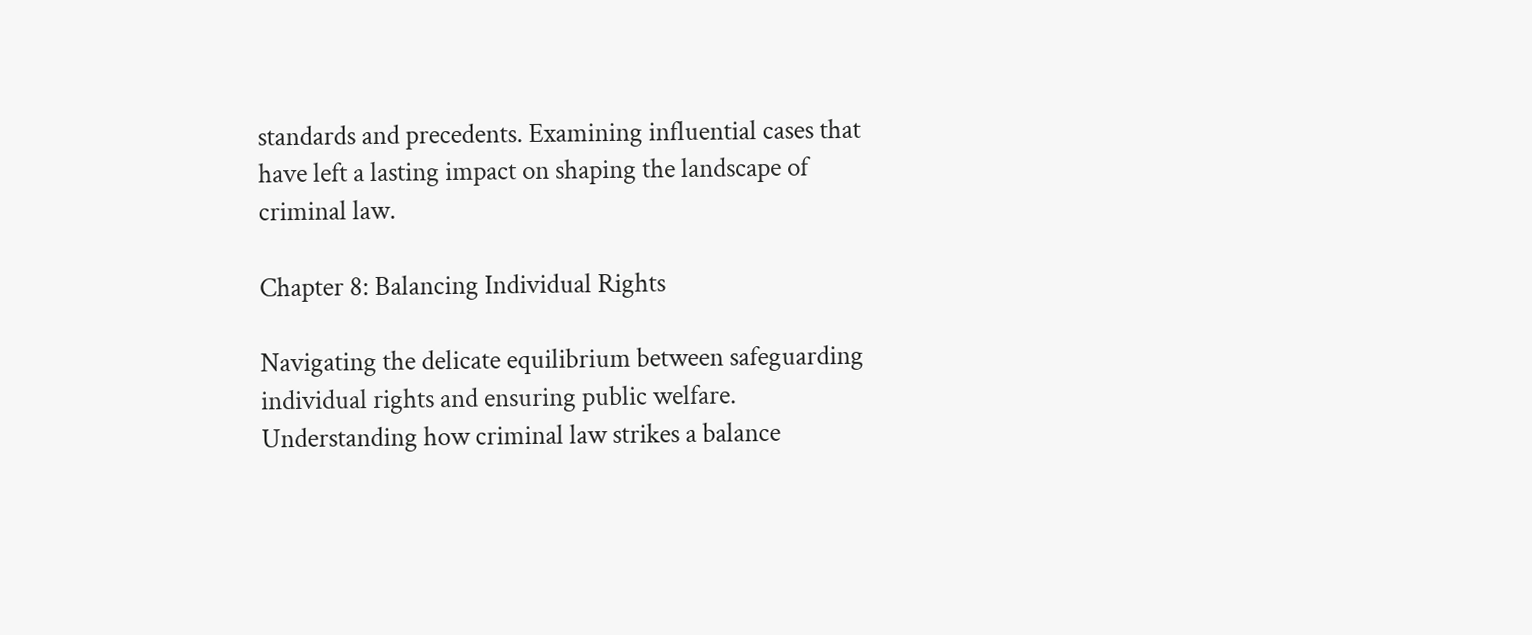standards and precedents. Examining influential cases that have left a lasting impact on shaping the landscape of criminal law.

Chapter 8: Balancing Individual Rights

Navigating the delicate equilibrium between safeguarding individual rights and ensuring public welfare. Understanding how criminal law strikes a balance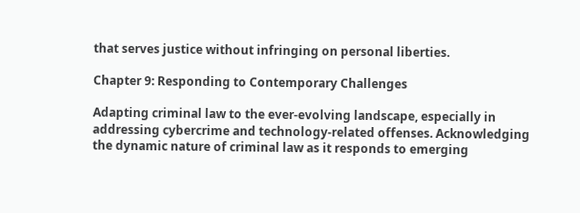that serves justice without infringing on personal liberties.

Chapter 9: Responding to Contemporary Challenges

Adapting criminal law to the ever-evolving landscape, especially in addressing cybercrime and technology-related offenses. Acknowledging the dynamic nature of criminal law as it responds to emerging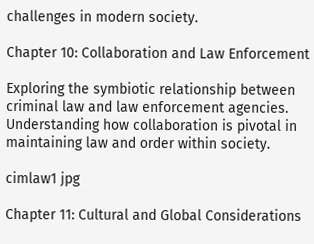challenges in modern society.

Chapter 10: Collaboration and Law Enforcement

Exploring the symbiotic relationship between criminal law and law enforcement agencies. Understanding how collaboration is pivotal in maintaining law and order within society.

cimlaw1 jpg

Chapter 11: Cultural and Global Considerations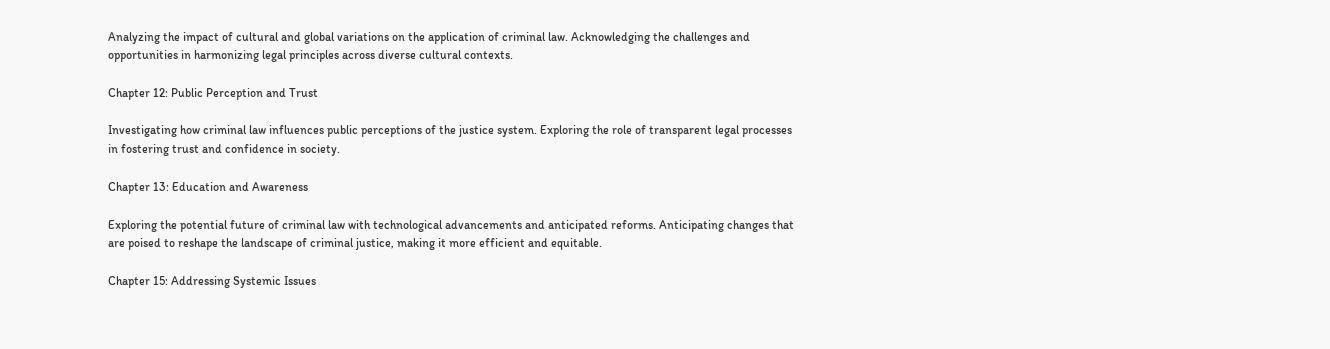Analyzing the impact of cultural and global variations on the application of criminal law. Acknowledging the challenges and opportunities in harmonizing legal principles across diverse cultural contexts.

Chapter 12: Public Perception and Trust

Investigating how criminal law influences public perceptions of the justice system. Exploring the role of transparent legal processes in fostering trust and confidence in society.

Chapter 13: Education and Awareness

Exploring the potential future of criminal law with technological advancements and anticipated reforms. Anticipating changes that are poised to reshape the landscape of criminal justice, making it more efficient and equitable.

Chapter 15: Addressing Systemic Issues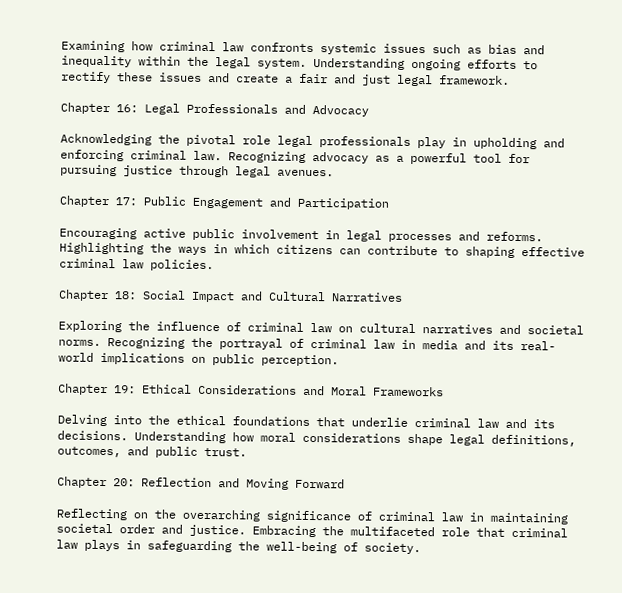Examining how criminal law confronts systemic issues such as bias and inequality within the legal system. Understanding ongoing efforts to rectify these issues and create a fair and just legal framework.

Chapter 16: Legal Professionals and Advocacy

Acknowledging the pivotal role legal professionals play in upholding and enforcing criminal law. Recognizing advocacy as a powerful tool for pursuing justice through legal avenues.

Chapter 17: Public Engagement and Participation

Encouraging active public involvement in legal processes and reforms. Highlighting the ways in which citizens can contribute to shaping effective criminal law policies.

Chapter 18: Social Impact and Cultural Narratives

Exploring the influence of criminal law on cultural narratives and societal norms. Recognizing the portrayal of criminal law in media and its real-world implications on public perception.

Chapter 19: Ethical Considerations and Moral Frameworks

Delving into the ethical foundations that underlie criminal law and its decisions. Understanding how moral considerations shape legal definitions, outcomes, and public trust.

Chapter 20: Reflection and Moving Forward

Reflecting on the overarching significance of criminal law in maintaining societal order and justice. Embracing the multifaceted role that criminal law plays in safeguarding the well-being of society.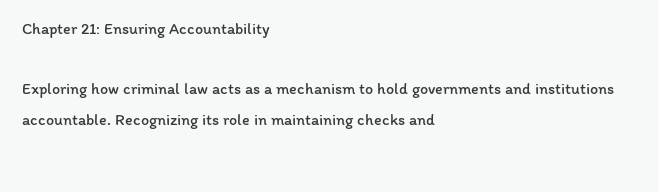Chapter 21: Ensuring Accountability

Exploring how criminal law acts as a mechanism to hold governments and institutions accountable. Recognizing its role in maintaining checks and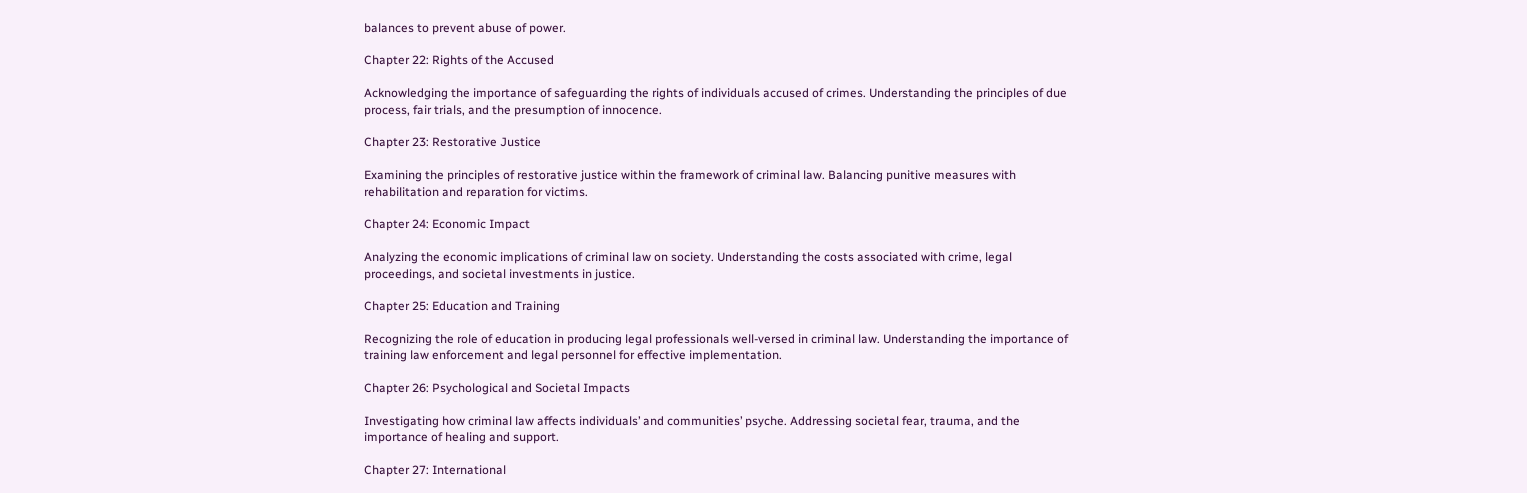balances to prevent abuse of power.

Chapter 22: Rights of the Accused

Acknowledging the importance of safeguarding the rights of individuals accused of crimes. Understanding the principles of due process, fair trials, and the presumption of innocence.

Chapter 23: Restorative Justice

Examining the principles of restorative justice within the framework of criminal law. Balancing punitive measures with rehabilitation and reparation for victims.

Chapter 24: Economic Impact

Analyzing the economic implications of criminal law on society. Understanding the costs associated with crime, legal proceedings, and societal investments in justice.

Chapter 25: Education and Training

Recognizing the role of education in producing legal professionals well-versed in criminal law. Understanding the importance of training law enforcement and legal personnel for effective implementation.

Chapter 26: Psychological and Societal Impacts

Investigating how criminal law affects individuals’ and communities’ psyche. Addressing societal fear, trauma, and the importance of healing and support.

Chapter 27: International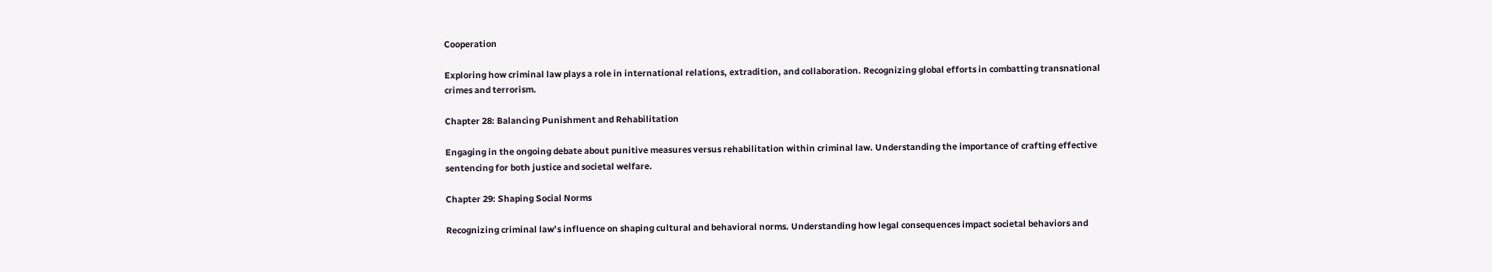Cooperation

Exploring how criminal law plays a role in international relations, extradition, and collaboration. Recognizing global efforts in combatting transnational crimes and terrorism.

Chapter 28: Balancing Punishment and Rehabilitation

Engaging in the ongoing debate about punitive measures versus rehabilitation within criminal law. Understanding the importance of crafting effective sentencing for both justice and societal welfare.

Chapter 29: Shaping Social Norms

Recognizing criminal law’s influence on shaping cultural and behavioral norms. Understanding how legal consequences impact societal behaviors and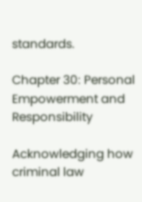standards.

Chapter 30: Personal Empowerment and Responsibility

Acknowledging how criminal law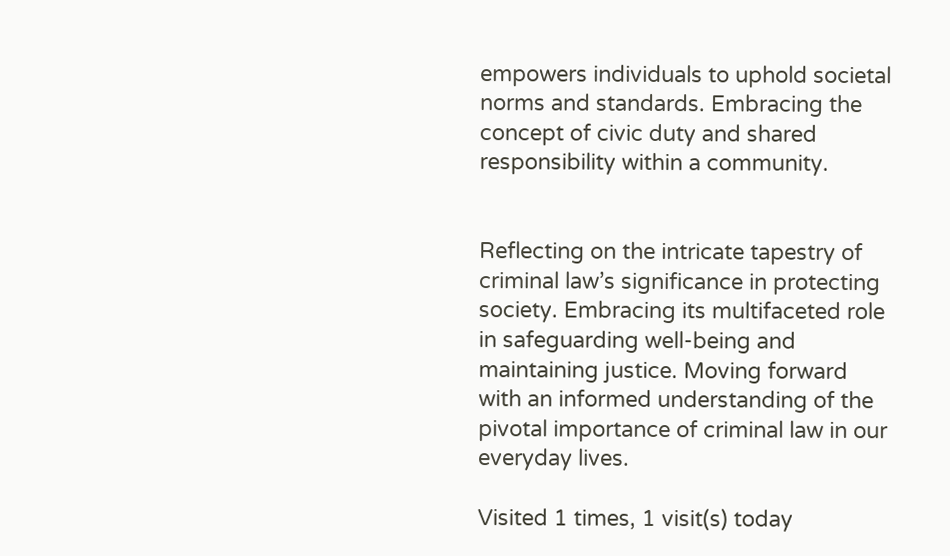empowers individuals to uphold societal norms and standards. Embracing the concept of civic duty and shared responsibility within a community.


Reflecting on the intricate tapestry of criminal law’s significance in protecting society. Embracing its multifaceted role in safeguarding well-being and maintaining justice. Moving forward with an informed understanding of the pivotal importance of criminal law in our everyday lives.

Visited 1 times, 1 visit(s) today